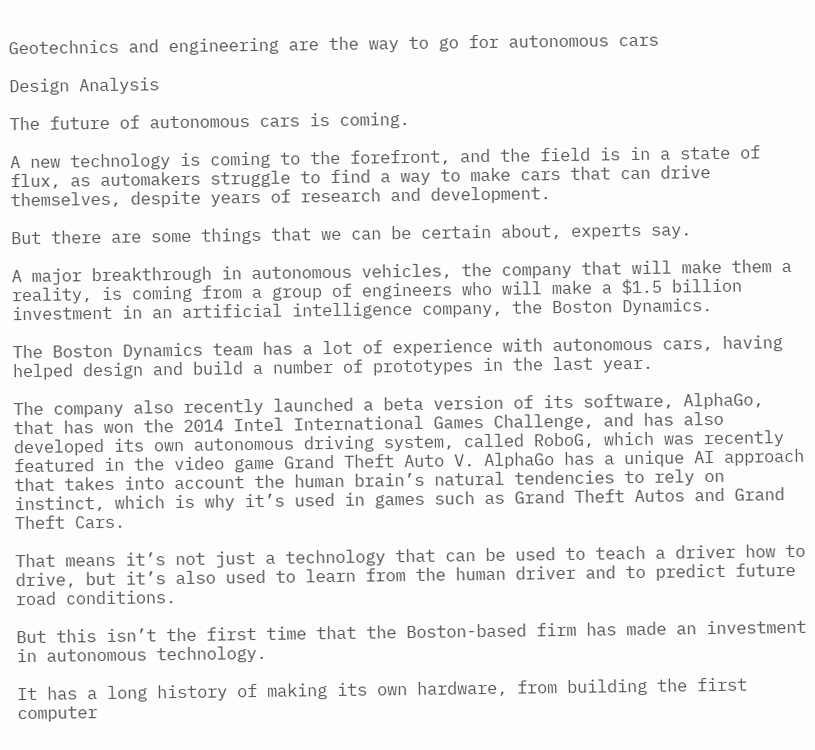Geotechnics and engineering are the way to go for autonomous cars

Design Analysis

The future of autonomous cars is coming.

A new technology is coming to the forefront, and the field is in a state of flux, as automakers struggle to find a way to make cars that can drive themselves, despite years of research and development.

But there are some things that we can be certain about, experts say.

A major breakthrough in autonomous vehicles, the company that will make them a reality, is coming from a group of engineers who will make a $1.5 billion investment in an artificial intelligence company, the Boston Dynamics.

The Boston Dynamics team has a lot of experience with autonomous cars, having helped design and build a number of prototypes in the last year.

The company also recently launched a beta version of its software, AlphaGo, that has won the 2014 Intel International Games Challenge, and has also developed its own autonomous driving system, called RoboG, which was recently featured in the video game Grand Theft Auto V. AlphaGo has a unique AI approach that takes into account the human brain’s natural tendencies to rely on instinct, which is why it’s used in games such as Grand Theft Autos and Grand Theft Cars.

That means it’s not just a technology that can be used to teach a driver how to drive, but it’s also used to learn from the human driver and to predict future road conditions.

But this isn’t the first time that the Boston-based firm has made an investment in autonomous technology.

It has a long history of making its own hardware, from building the first computer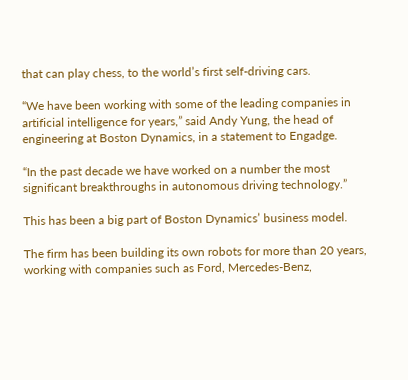that can play chess, to the world’s first self-driving cars.

“We have been working with some of the leading companies in artificial intelligence for years,” said Andy Yung, the head of engineering at Boston Dynamics, in a statement to Engadge.

“In the past decade we have worked on a number the most significant breakthroughs in autonomous driving technology.”

This has been a big part of Boston Dynamics’ business model.

The firm has been building its own robots for more than 20 years, working with companies such as Ford, Mercedes-Benz,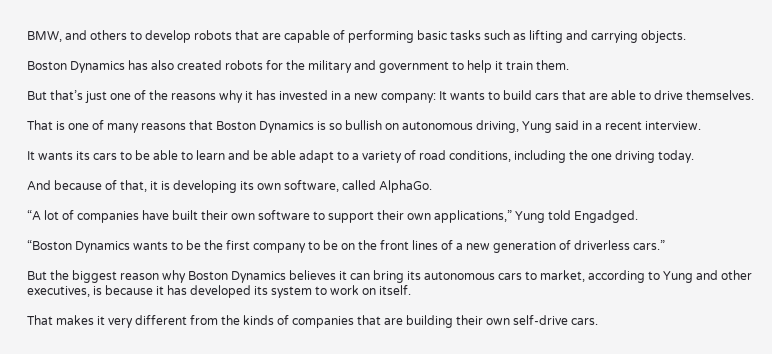BMW, and others to develop robots that are capable of performing basic tasks such as lifting and carrying objects.

Boston Dynamics has also created robots for the military and government to help it train them.

But that’s just one of the reasons why it has invested in a new company: It wants to build cars that are able to drive themselves.

That is one of many reasons that Boston Dynamics is so bullish on autonomous driving, Yung said in a recent interview.

It wants its cars to be able to learn and be able adapt to a variety of road conditions, including the one driving today.

And because of that, it is developing its own software, called AlphaGo.

“A lot of companies have built their own software to support their own applications,” Yung told Engadged.

“Boston Dynamics wants to be the first company to be on the front lines of a new generation of driverless cars.”

But the biggest reason why Boston Dynamics believes it can bring its autonomous cars to market, according to Yung and other executives, is because it has developed its system to work on itself.

That makes it very different from the kinds of companies that are building their own self-drive cars.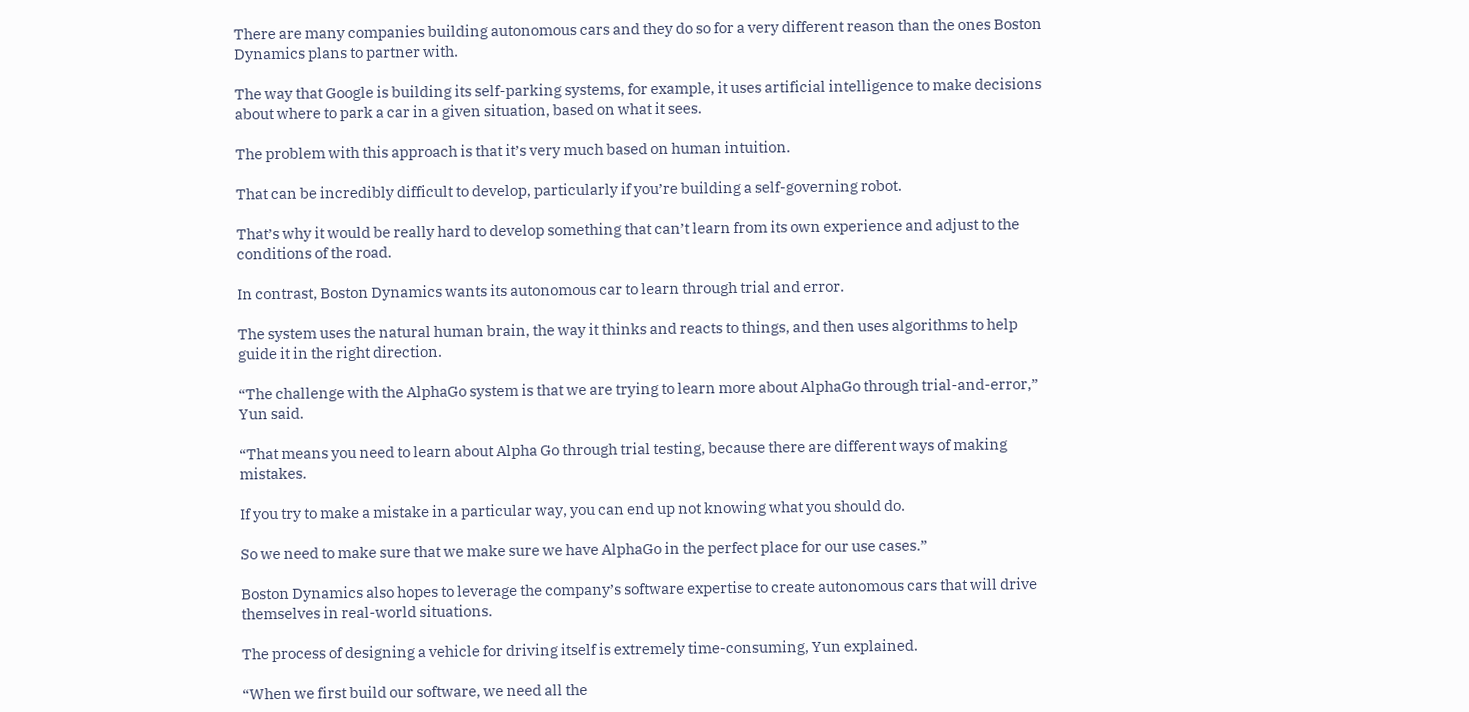There are many companies building autonomous cars and they do so for a very different reason than the ones Boston Dynamics plans to partner with.

The way that Google is building its self-parking systems, for example, it uses artificial intelligence to make decisions about where to park a car in a given situation, based on what it sees.

The problem with this approach is that it’s very much based on human intuition.

That can be incredibly difficult to develop, particularly if you’re building a self-governing robot.

That’s why it would be really hard to develop something that can’t learn from its own experience and adjust to the conditions of the road.

In contrast, Boston Dynamics wants its autonomous car to learn through trial and error.

The system uses the natural human brain, the way it thinks and reacts to things, and then uses algorithms to help guide it in the right direction.

“The challenge with the AlphaGo system is that we are trying to learn more about AlphaGo through trial-and-error,” Yun said.

“That means you need to learn about Alpha Go through trial testing, because there are different ways of making mistakes.

If you try to make a mistake in a particular way, you can end up not knowing what you should do.

So we need to make sure that we make sure we have AlphaGo in the perfect place for our use cases.”

Boston Dynamics also hopes to leverage the company’s software expertise to create autonomous cars that will drive themselves in real-world situations.

The process of designing a vehicle for driving itself is extremely time-consuming, Yun explained.

“When we first build our software, we need all the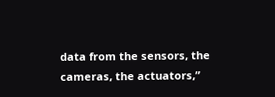data from the sensors, the cameras, the actuators,”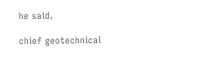he said.

chief geotechnical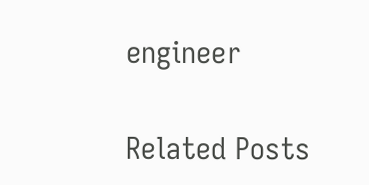engineer

Related Posts